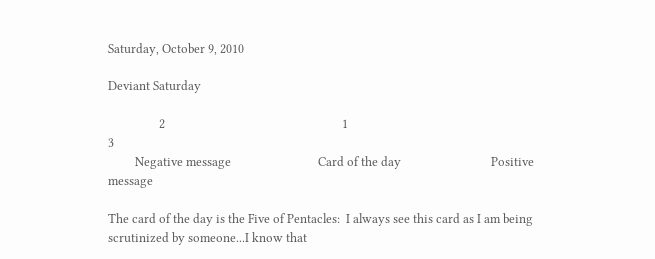Saturday, October 9, 2010

Deviant Saturday

                 2                                                           1                                                             3
         Negative message                             Card of the day                              Positive message

The card of the day is the Five of Pentacles:  I always see this card as I am being scrutinized by someone...I know that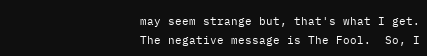may seem strange but, that's what I get.
The negative message is The Fool.  So, I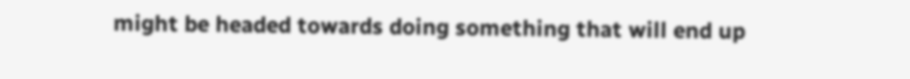might be headed towards doing something that will end up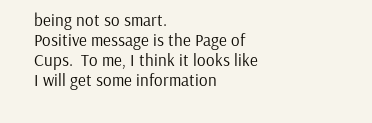being not so smart.
Positive message is the Page of Cups.  To me, I think it looks like I will get some information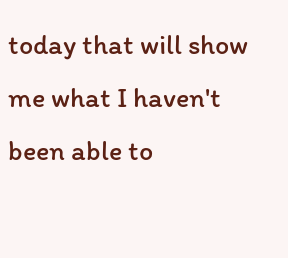today that will show me what I haven't been able to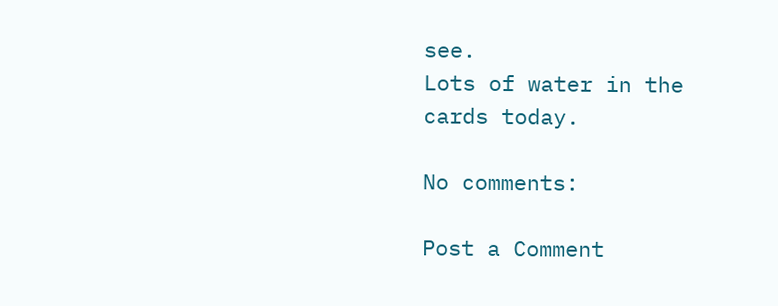see.
Lots of water in the cards today.

No comments:

Post a Comment